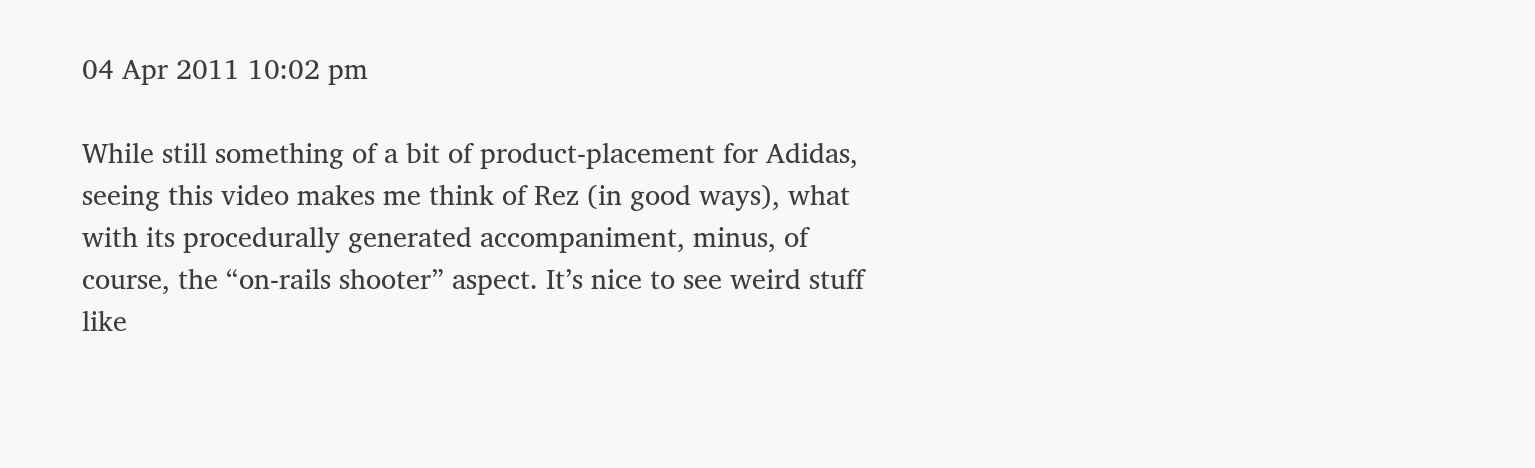04 Apr 2011 10:02 pm

While still something of a bit of product-placement for Adidas, seeing this video makes me think of Rez (in good ways), what with its procedurally generated accompaniment, minus, of course, the “on-rails shooter” aspect. It’s nice to see weird stuff like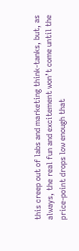this creep out of labs and marketing think-tanks, but, as always, the real fun and excitement won’t come until the price-point drops low enough that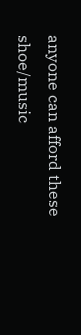anyone can afford these shoe/music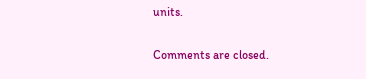units.

Comments are closed.